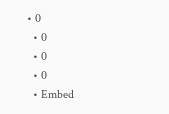• 0
  • 0
  • 0
  • 0
  • Embed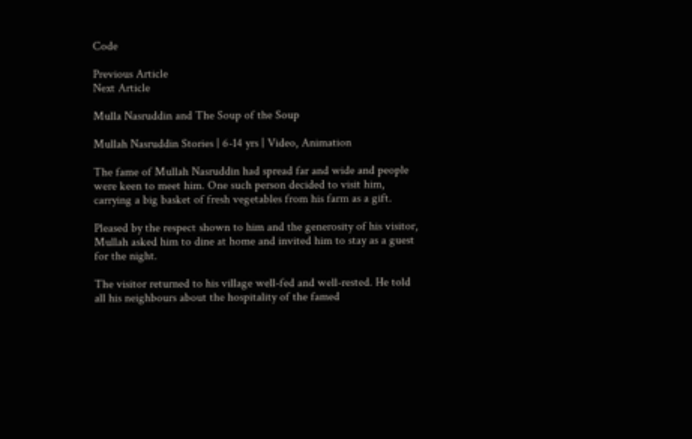Code

Previous Article
Next Article

Mulla Nasruddin and The Soup of the Soup

Mullah Nasruddin Stories | 6-14 yrs | Video, Animation

The fame of Mullah Nasruddin had spread far and wide and people were keen to meet him. One such person decided to visit him, carrying a big basket of fresh vegetables from his farm as a gift.

Pleased by the respect shown to him and the generosity of his visitor, Mullah asked him to dine at home and invited him to stay as a guest for the night.

The visitor returned to his village well-fed and well-rested. He told all his neighbours about the hospitality of the famed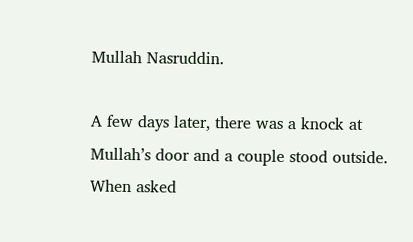Mullah Nasruddin.

A few days later, there was a knock at Mullah’s door and a couple stood outside. When asked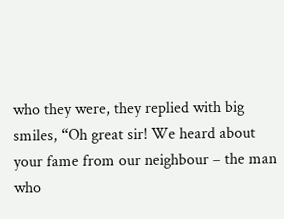who they were, they replied with big smiles, “Oh great sir! We heard about your fame from our neighbour – the man who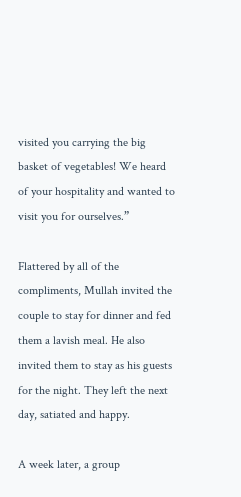visited you carrying the big basket of vegetables! We heard of your hospitality and wanted to visit you for ourselves.”

Flattered by all of the compliments, Mullah invited the couple to stay for dinner and fed them a lavish meal. He also invited them to stay as his guests for the night. They left the next day, satiated and happy.

A week later, a group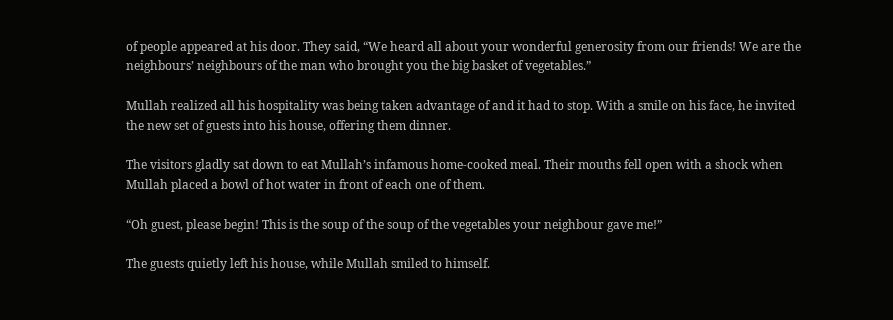of people appeared at his door. They said, “We heard all about your wonderful generosity from our friends! We are the neighbours’ neighbours of the man who brought you the big basket of vegetables.”

Mullah realized all his hospitality was being taken advantage of and it had to stop. With a smile on his face, he invited the new set of guests into his house, offering them dinner.

The visitors gladly sat down to eat Mullah’s infamous home-cooked meal. Their mouths fell open with a shock when Mullah placed a bowl of hot water in front of each one of them.

“Oh guest, please begin! This is the soup of the soup of the vegetables your neighbour gave me!”

The guests quietly left his house, while Mullah smiled to himself.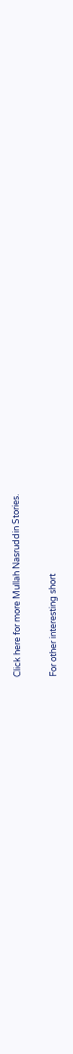Click here for more Mullah Nasruddin Stories.

For other interesting short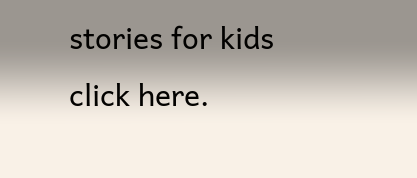stories for kids click here.